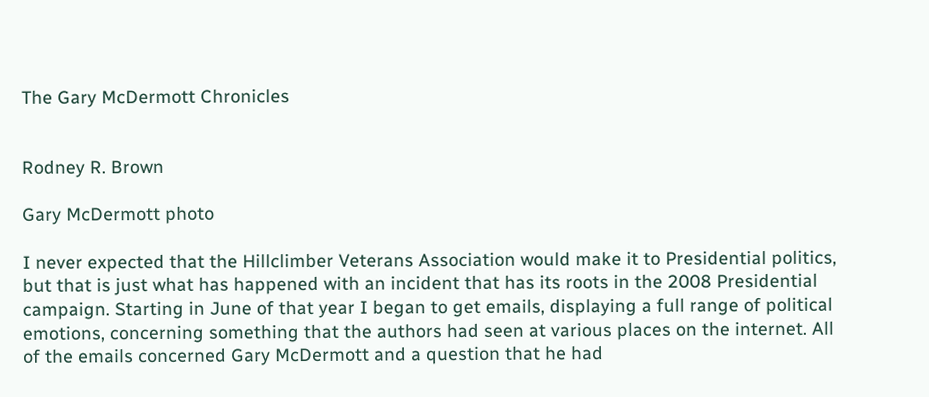The Gary McDermott Chronicles


Rodney R. Brown

Gary McDermott photo

I never expected that the Hillclimber Veterans Association would make it to Presidential politics, but that is just what has happened with an incident that has its roots in the 2008 Presidential campaign. Starting in June of that year I began to get emails, displaying a full range of political emotions, concerning something that the authors had seen at various places on the internet. All of the emails concerned Gary McDermott and a question that he had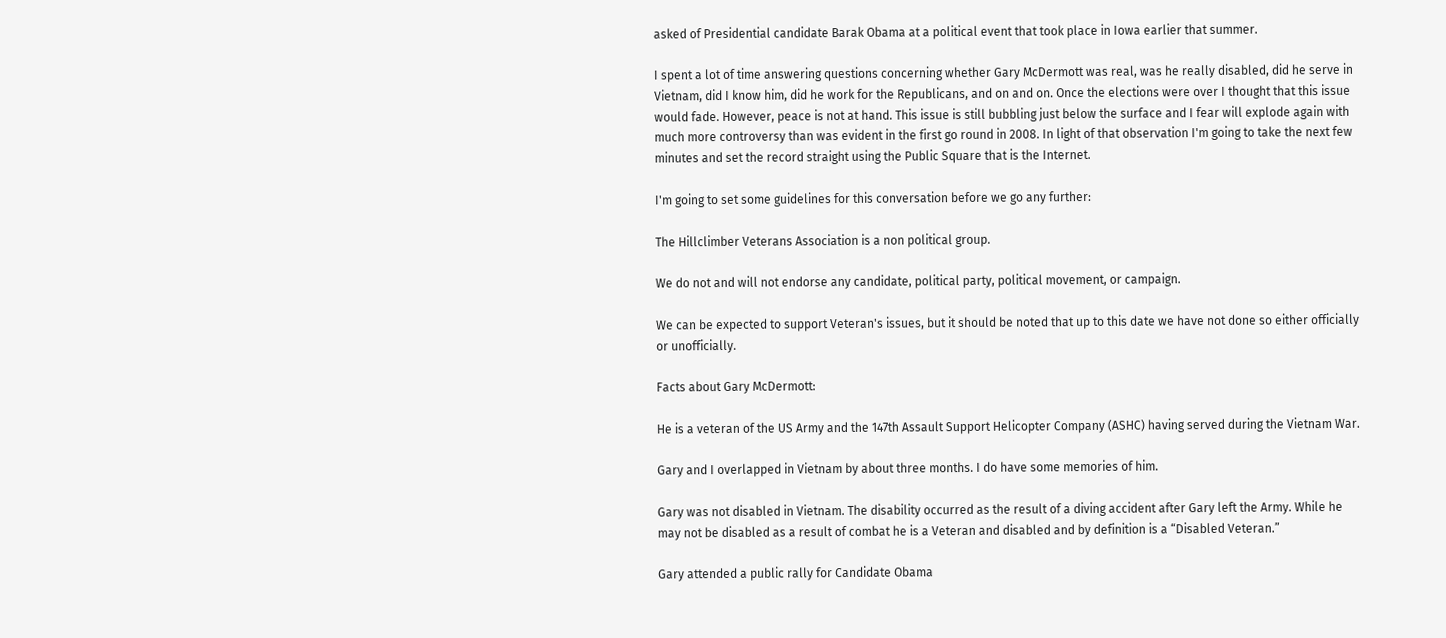asked of Presidential candidate Barak Obama at a political event that took place in Iowa earlier that summer.

I spent a lot of time answering questions concerning whether Gary McDermott was real, was he really disabled, did he serve in Vietnam, did I know him, did he work for the Republicans, and on and on. Once the elections were over I thought that this issue would fade. However, peace is not at hand. This issue is still bubbling just below the surface and I fear will explode again with much more controversy than was evident in the first go round in 2008. In light of that observation I'm going to take the next few minutes and set the record straight using the Public Square that is the Internet.

I'm going to set some guidelines for this conversation before we go any further:

The Hillclimber Veterans Association is a non political group.

We do not and will not endorse any candidate, political party, political movement, or campaign.

We can be expected to support Veteran's issues, but it should be noted that up to this date we have not done so either officially or unofficially.

Facts about Gary McDermott:

He is a veteran of the US Army and the 147th Assault Support Helicopter Company (ASHC) having served during the Vietnam War.

Gary and I overlapped in Vietnam by about three months. I do have some memories of him.

Gary was not disabled in Vietnam. The disability occurred as the result of a diving accident after Gary left the Army. While he may not be disabled as a result of combat he is a Veteran and disabled and by definition is a “Disabled Veteran.”

Gary attended a public rally for Candidate Obama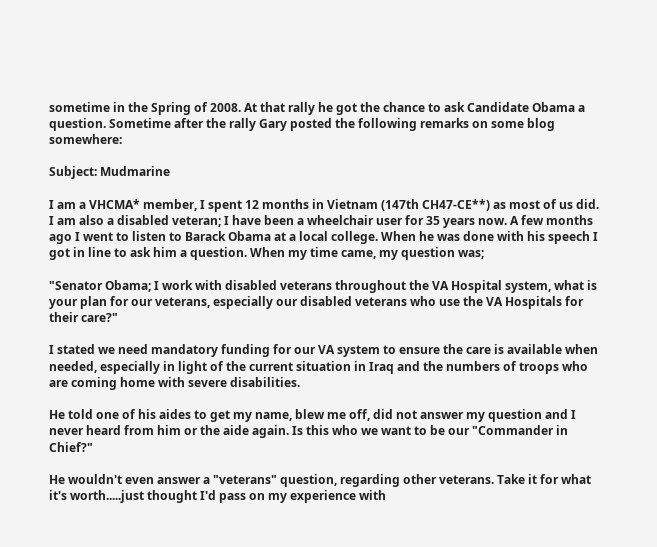sometime in the Spring of 2008. At that rally he got the chance to ask Candidate Obama a question. Sometime after the rally Gary posted the following remarks on some blog somewhere:

Subject: Mudmarine

I am a VHCMA* member, I spent 12 months in Vietnam (147th CH47-CE**) as most of us did. I am also a disabled veteran; I have been a wheelchair user for 35 years now. A few months ago I went to listen to Barack Obama at a local college. When he was done with his speech I got in line to ask him a question. When my time came, my question was;

"Senator Obama; I work with disabled veterans throughout the VA Hospital system, what is your plan for our veterans, especially our disabled veterans who use the VA Hospitals for their care?"

I stated we need mandatory funding for our VA system to ensure the care is available when needed, especially in light of the current situation in Iraq and the numbers of troops who are coming home with severe disabilities.

He told one of his aides to get my name, blew me off, did not answer my question and I never heard from him or the aide again. Is this who we want to be our "Commander in Chief?"

He wouldn't even answer a "veterans" question, regarding other veterans. Take it for what it's worth.....just thought I'd pass on my experience with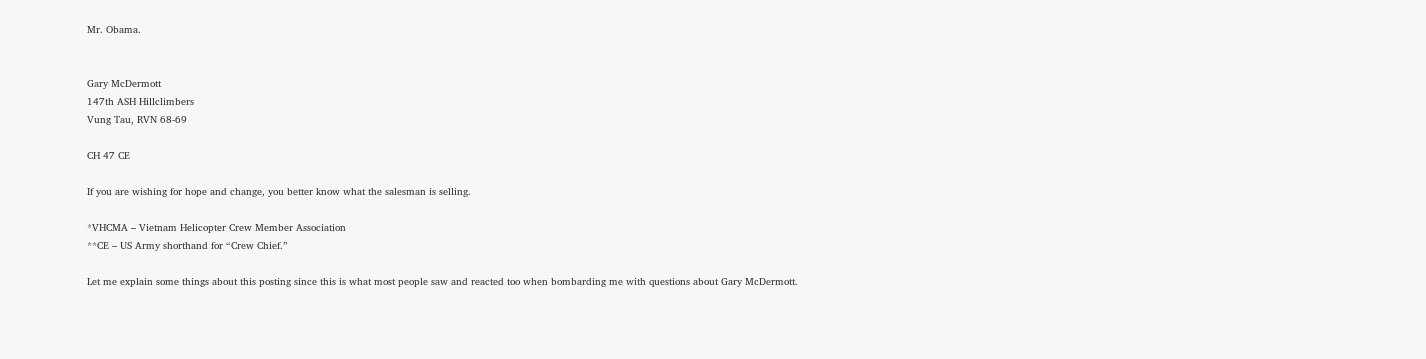Mr. Obama.


Gary McDermott
147th ASH Hillclimbers
Vung Tau, RVN 68-69

CH 47 CE

If you are wishing for hope and change, you better know what the salesman is selling.

*VHCMA – Vietnam Helicopter Crew Member Association
**CE – US Army shorthand for “Crew Chief.”

Let me explain some things about this posting since this is what most people saw and reacted too when bombarding me with questions about Gary McDermott.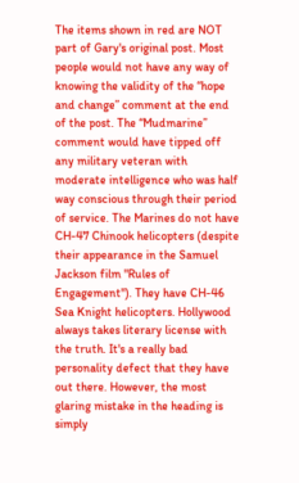The items shown in red are NOT part of Gary's original post. Most people would not have any way of knowing the validity of the “hope and change” comment at the end of the post. The “Mudmarine” comment would have tipped off any military veteran with moderate intelligence who was half way conscious through their period of service. The Marines do not have CH-47 Chinook helicopters (despite their appearance in the Samuel Jackson film "Rules of Engagement"). They have CH-46 Sea Knight helicopters. Hollywood always takes literary license with the truth. It's a really bad personality defect that they have out there. However, the most glaring mistake in the heading is simply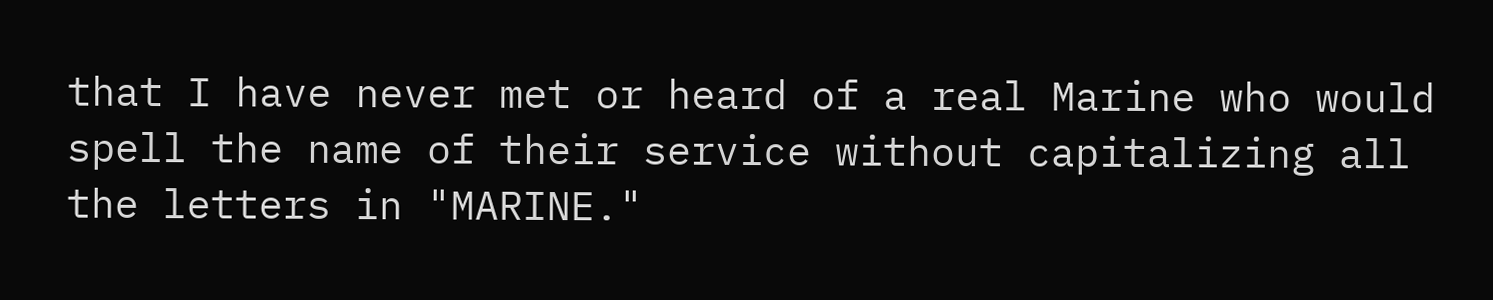that I have never met or heard of a real Marine who would spell the name of their service without capitalizing all the letters in "MARINE."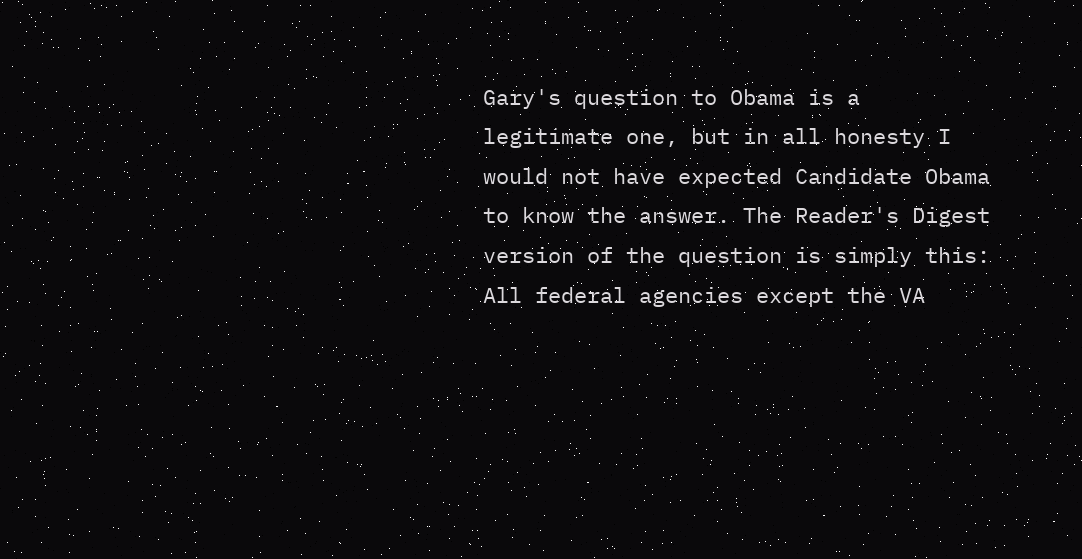Gary's question to Obama is a legitimate one, but in all honesty I would not have expected Candidate Obama to know the answer. The Reader's Digest version of the question is simply this: All federal agencies except the VA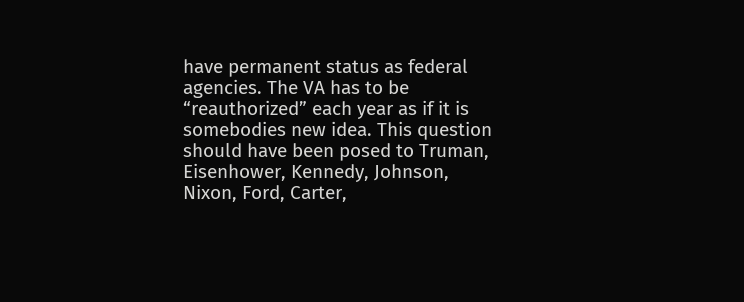have permanent status as federal agencies. The VA has to be “reauthorized” each year as if it is somebodies new idea. This question should have been posed to Truman, Eisenhower, Kennedy, Johnson, Nixon, Ford, Carter,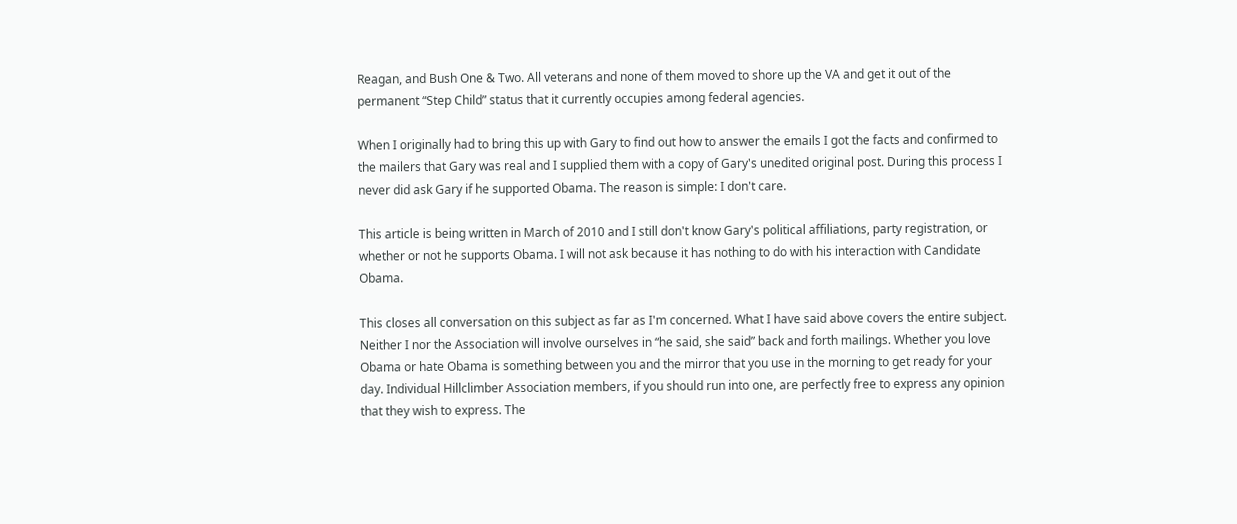Reagan, and Bush One & Two. All veterans and none of them moved to shore up the VA and get it out of the permanent “Step Child” status that it currently occupies among federal agencies.

When I originally had to bring this up with Gary to find out how to answer the emails I got the facts and confirmed to the mailers that Gary was real and I supplied them with a copy of Gary's unedited original post. During this process I never did ask Gary if he supported Obama. The reason is simple: I don't care.

This article is being written in March of 2010 and I still don't know Gary's political affiliations, party registration, or whether or not he supports Obama. I will not ask because it has nothing to do with his interaction with Candidate Obama.

This closes all conversation on this subject as far as I'm concerned. What I have said above covers the entire subject. Neither I nor the Association will involve ourselves in “he said, she said” back and forth mailings. Whether you love Obama or hate Obama is something between you and the mirror that you use in the morning to get ready for your day. Individual Hillclimber Association members, if you should run into one, are perfectly free to express any opinion that they wish to express. The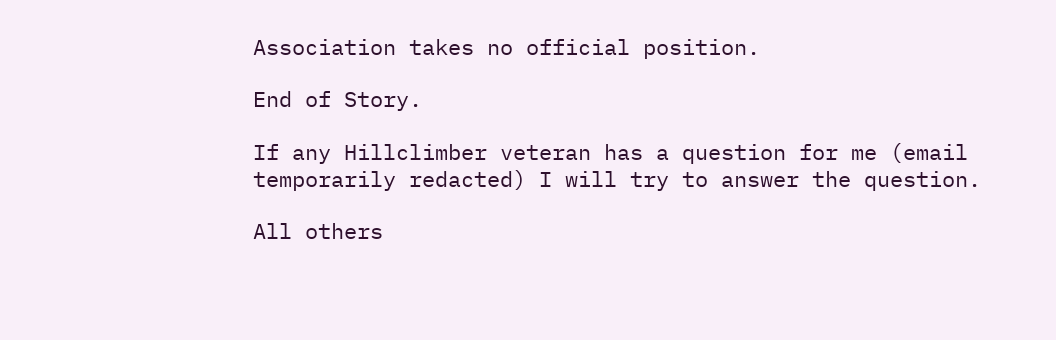Association takes no official position.

End of Story.

If any Hillclimber veteran has a question for me (email temporarily redacted) I will try to answer the question.

All others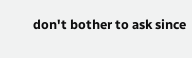don't bother to ask since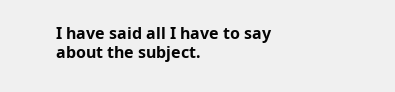I have said all I have to say about the subject.